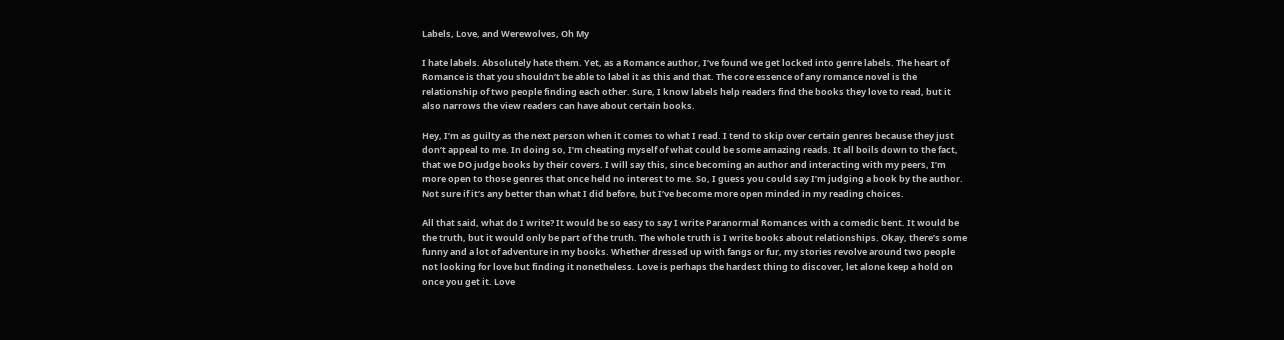Labels, Love, and Werewolves, Oh My

I hate labels. Absolutely hate them. Yet, as a Romance author, I’ve found we get locked into genre labels. The heart of Romance is that you shouldn’t be able to label it as this and that. The core essence of any romance novel is the relationship of two people finding each other. Sure, I know labels help readers find the books they love to read, but it also narrows the view readers can have about certain books.

Hey, I’m as guilty as the next person when it comes to what I read. I tend to skip over certain genres because they just don’t appeal to me. In doing so, I’m cheating myself of what could be some amazing reads. It all boils down to the fact, that we DO judge books by their covers. I will say this, since becoming an author and interacting with my peers, I’m more open to those genres that once held no interest to me. So, I guess you could say I’m judging a book by the author. Not sure if it’s any better than what I did before, but I’ve become more open minded in my reading choices.

All that said, what do I write? It would be so easy to say I write Paranormal Romances with a comedic bent. It would be the truth, but it would only be part of the truth. The whole truth is I write books about relationships. Okay, there’s some funny and a lot of adventure in my books. Whether dressed up with fangs or fur, my stories revolve around two people not looking for love but finding it nonetheless. Love is perhaps the hardest thing to discover, let alone keep a hold on once you get it. Love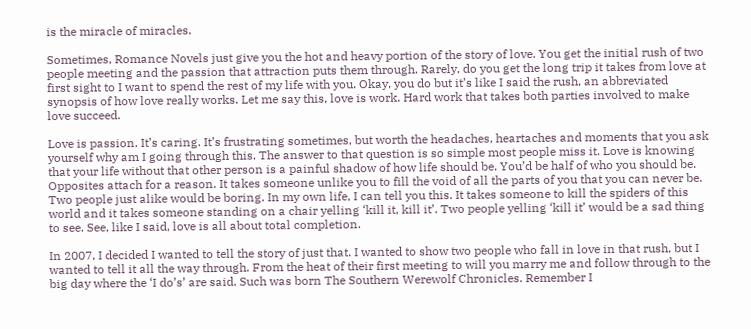is the miracle of miracles.

Sometimes, Romance Novels just give you the hot and heavy portion of the story of love. You get the initial rush of two people meeting and the passion that attraction puts them through. Rarely, do you get the long trip it takes from love at first sight to I want to spend the rest of my life with you. Okay, you do but it’s like I said the rush, an abbreviated synopsis of how love really works. Let me say this, love is work. Hard work that takes both parties involved to make love succeed.

Love is passion. It’s caring. It’s frustrating sometimes, but worth the headaches, heartaches and moments that you ask yourself why am I going through this. The answer to that question is so simple most people miss it. Love is knowing that your life without that other person is a painful shadow of how life should be. You’d be half of who you should be. Opposites attach for a reason. It takes someone unlike you to fill the void of all the parts of you that you can never be. Two people just alike would be boring. In my own life, I can tell you this. It takes someone to kill the spiders of this world and it takes someone standing on a chair yelling ‘kill it, kill it’. Two people yelling ‘kill it’ would be a sad thing to see. See, like I said, love is all about total completion.

In 2007, I decided I wanted to tell the story of just that. I wanted to show two people who fall in love in that rush, but I wanted to tell it all the way through. From the heat of their first meeting to will you marry me and follow through to the big day where the ‘I do’s’ are said. Such was born The Southern Werewolf Chronicles. Remember I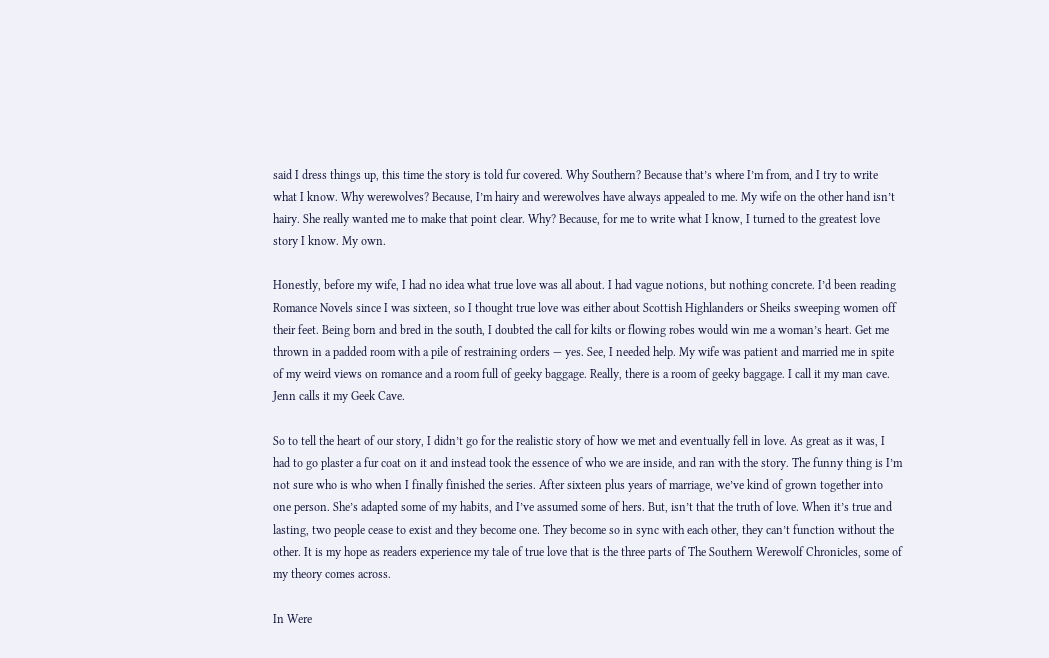said I dress things up, this time the story is told fur covered. Why Southern? Because that’s where I’m from, and I try to write what I know. Why werewolves? Because, I’m hairy and werewolves have always appealed to me. My wife on the other hand isn’t hairy. She really wanted me to make that point clear. Why? Because, for me to write what I know, I turned to the greatest love story I know. My own.

Honestly, before my wife, I had no idea what true love was all about. I had vague notions, but nothing concrete. I’d been reading Romance Novels since I was sixteen, so I thought true love was either about Scottish Highlanders or Sheiks sweeping women off their feet. Being born and bred in the south, I doubted the call for kilts or flowing robes would win me a woman’s heart. Get me thrown in a padded room with a pile of restraining orders — yes. See, I needed help. My wife was patient and married me in spite of my weird views on romance and a room full of geeky baggage. Really, there is a room of geeky baggage. I call it my man cave. Jenn calls it my Geek Cave.

So to tell the heart of our story, I didn’t go for the realistic story of how we met and eventually fell in love. As great as it was, I had to go plaster a fur coat on it and instead took the essence of who we are inside, and ran with the story. The funny thing is I’m not sure who is who when I finally finished the series. After sixteen plus years of marriage, we’ve kind of grown together into one person. She’s adapted some of my habits, and I’ve assumed some of hers. But, isn’t that the truth of love. When it’s true and lasting, two people cease to exist and they become one. They become so in sync with each other, they can’t function without the other. It is my hope as readers experience my tale of true love that is the three parts of The Southern Werewolf Chronicles, some of my theory comes across.

In Were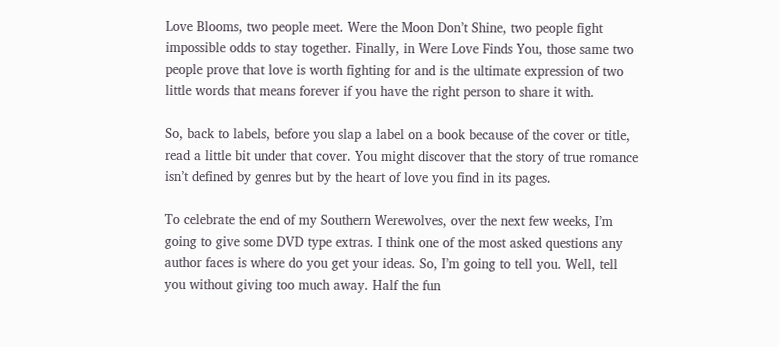Love Blooms, two people meet. Were the Moon Don’t Shine, two people fight impossible odds to stay together. Finally, in Were Love Finds You, those same two people prove that love is worth fighting for and is the ultimate expression of two little words that means forever if you have the right person to share it with.

So, back to labels, before you slap a label on a book because of the cover or title, read a little bit under that cover. You might discover that the story of true romance isn’t defined by genres but by the heart of love you find in its pages.

To celebrate the end of my Southern Werewolves, over the next few weeks, I’m going to give some DVD type extras. I think one of the most asked questions any author faces is where do you get your ideas. So, I’m going to tell you. Well, tell you without giving too much away. Half the fun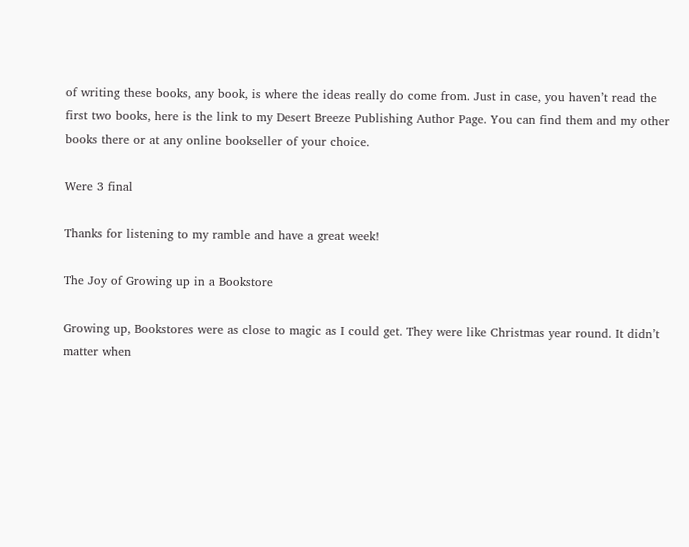of writing these books, any book, is where the ideas really do come from. Just in case, you haven’t read the first two books, here is the link to my Desert Breeze Publishing Author Page. You can find them and my other books there or at any online bookseller of your choice.

Were 3 final

Thanks for listening to my ramble and have a great week!

The Joy of Growing up in a Bookstore

Growing up, Bookstores were as close to magic as I could get. They were like Christmas year round. It didn’t matter when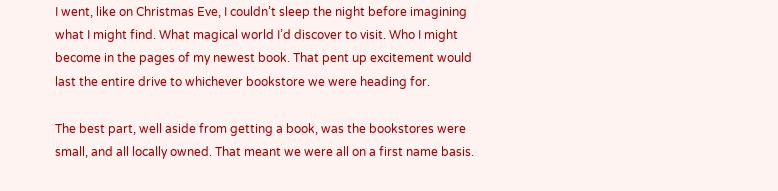I went, like on Christmas Eve, I couldn’t sleep the night before imagining what I might find. What magical world I’d discover to visit. Who I might become in the pages of my newest book. That pent up excitement would last the entire drive to whichever bookstore we were heading for.

The best part, well aside from getting a book, was the bookstores were small, and all locally owned. That meant we were all on a first name basis.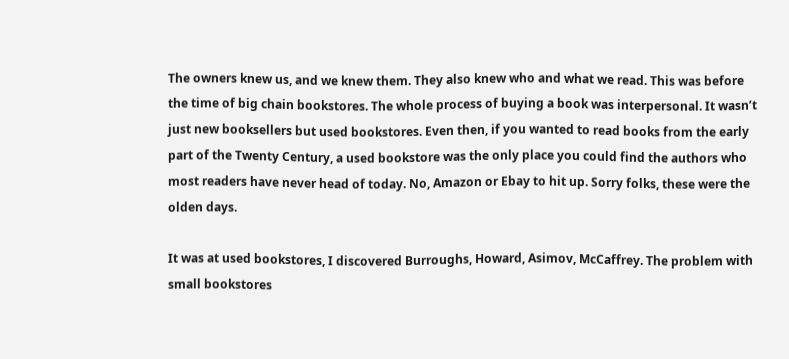The owners knew us, and we knew them. They also knew who and what we read. This was before the time of big chain bookstores. The whole process of buying a book was interpersonal. It wasn’t just new booksellers but used bookstores. Even then, if you wanted to read books from the early part of the Twenty Century, a used bookstore was the only place you could find the authors who most readers have never head of today. No, Amazon or Ebay to hit up. Sorry folks, these were the olden days.

It was at used bookstores, I discovered Burroughs, Howard, Asimov, McCaffrey. The problem with small bookstores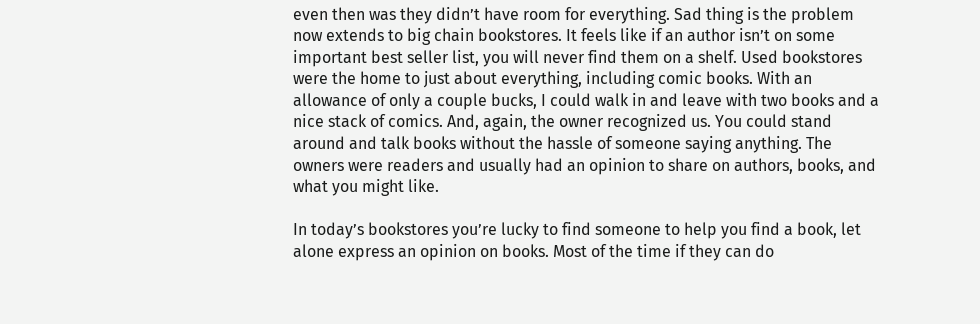even then was they didn’t have room for everything. Sad thing is the problem now extends to big chain bookstores. It feels like if an author isn’t on some important best seller list, you will never find them on a shelf. Used bookstores were the home to just about everything, including comic books. With an allowance of only a couple bucks, I could walk in and leave with two books and a nice stack of comics. And, again, the owner recognized us. You could stand around and talk books without the hassle of someone saying anything. The owners were readers and usually had an opinion to share on authors, books, and what you might like.

In today’s bookstores you’re lucky to find someone to help you find a book, let alone express an opinion on books. Most of the time if they can do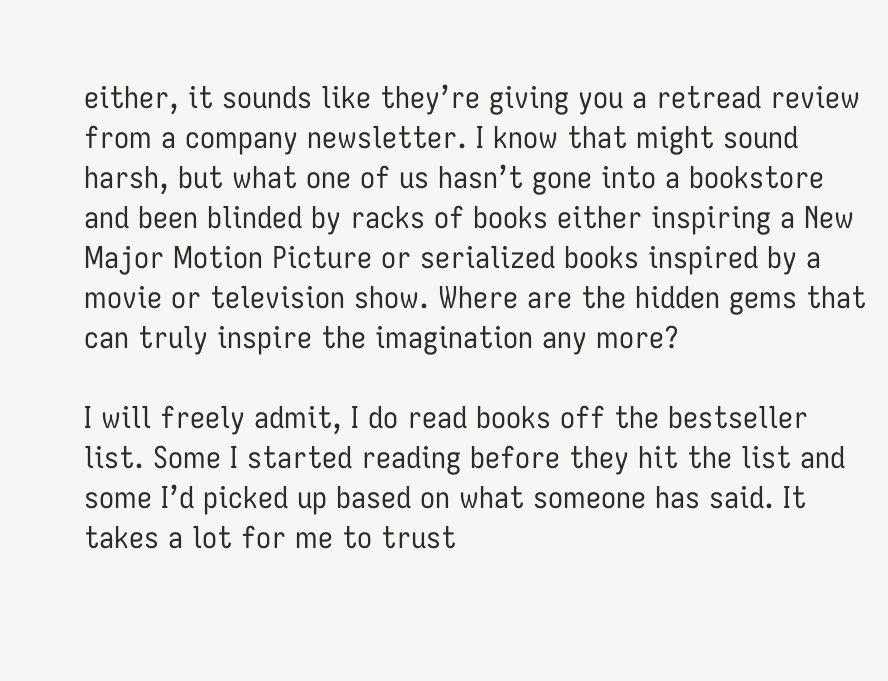either, it sounds like they’re giving you a retread review from a company newsletter. I know that might sound harsh, but what one of us hasn’t gone into a bookstore and been blinded by racks of books either inspiring a New Major Motion Picture or serialized books inspired by a movie or television show. Where are the hidden gems that can truly inspire the imagination any more?

I will freely admit, I do read books off the bestseller list. Some I started reading before they hit the list and some I’d picked up based on what someone has said. It takes a lot for me to trust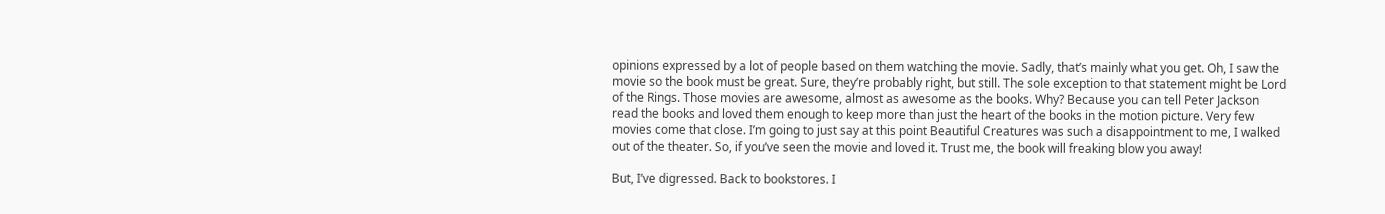opinions expressed by a lot of people based on them watching the movie. Sadly, that’s mainly what you get. Oh, I saw the movie so the book must be great. Sure, they’re probably right, but still. The sole exception to that statement might be Lord of the Rings. Those movies are awesome, almost as awesome as the books. Why? Because you can tell Peter Jackson read the books and loved them enough to keep more than just the heart of the books in the motion picture. Very few movies come that close. I’m going to just say at this point Beautiful Creatures was such a disappointment to me, I walked out of the theater. So, if you’ve seen the movie and loved it. Trust me, the book will freaking blow you away!

But, I’ve digressed. Back to bookstores. I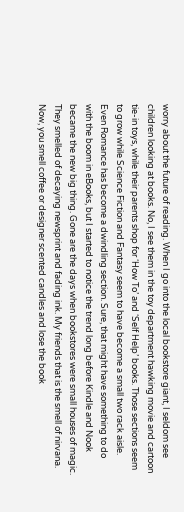worry about the future of reading. When I go into the local bookstore giant, I seldom see children looking at books. No, I see them in the toy department hawking movie and cartoon tie-in toys, while their parents shop for ‘How To’ and ‘Self Help’ books. Those sections seem to grow while Science Fiction and Fantasy seem to have become a small two rack aisle. Even Romance has become a dwindling section. Sure, that might have something to do with the boom in eBooks, but I started to notice the trend long before Kindle and Nook became the new big thing. Gone are the days when bookstores were small houses of magic. They smelled of decaying newsprint and fading ink. My friends that is the smell of nirvana. Now, you smell coffee or designer scented candles and lose the book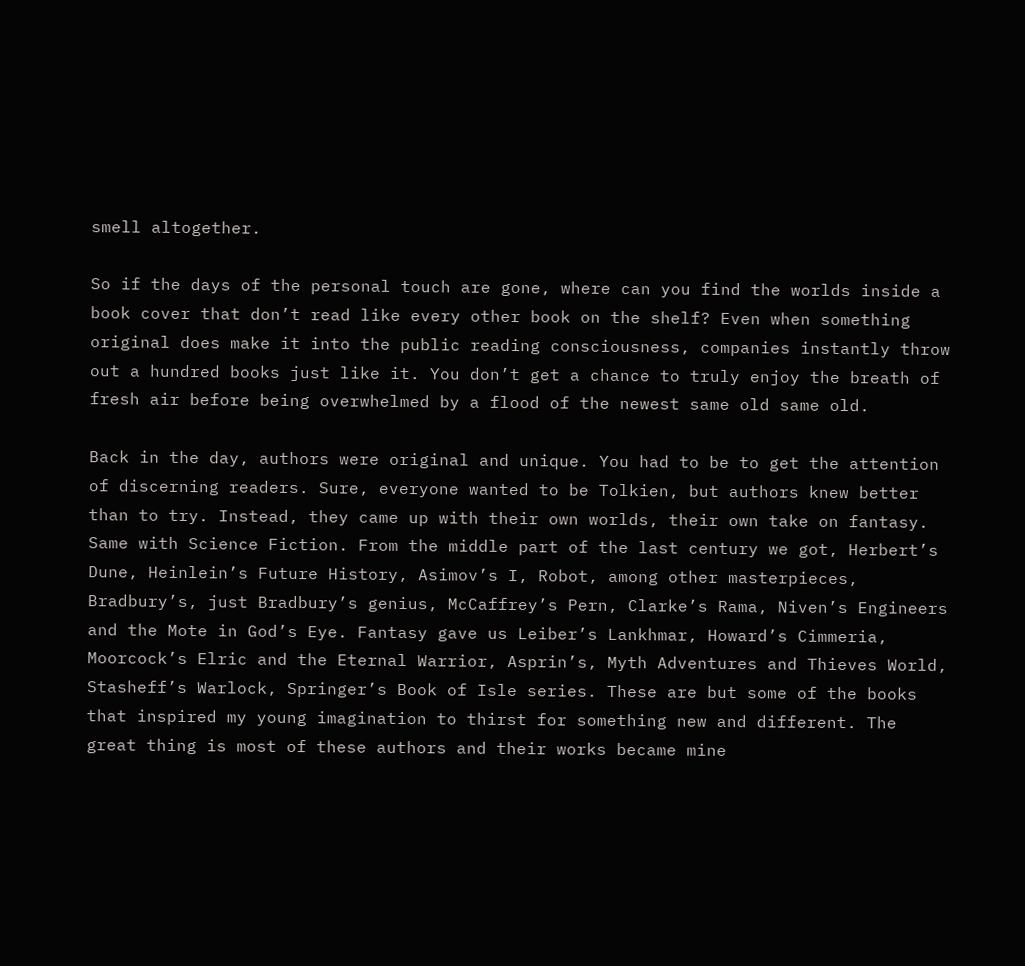smell altogether.

So if the days of the personal touch are gone, where can you find the worlds inside a book cover that don’t read like every other book on the shelf? Even when something original does make it into the public reading consciousness, companies instantly throw out a hundred books just like it. You don’t get a chance to truly enjoy the breath of fresh air before being overwhelmed by a flood of the newest same old same old.

Back in the day, authors were original and unique. You had to be to get the attention of discerning readers. Sure, everyone wanted to be Tolkien, but authors knew better than to try. Instead, they came up with their own worlds, their own take on fantasy. Same with Science Fiction. From the middle part of the last century we got, Herbert’s Dune, Heinlein’s Future History, Asimov’s I, Robot, among other masterpieces, Bradbury’s, just Bradbury’s genius, McCaffrey’s Pern, Clarke’s Rama, Niven’s Engineers and the Mote in God’s Eye. Fantasy gave us Leiber’s Lankhmar, Howard’s Cimmeria, Moorcock’s Elric and the Eternal Warrior, Asprin’s, Myth Adventures and Thieves World, Stasheff’s Warlock, Springer’s Book of Isle series. These are but some of the books that inspired my young imagination to thirst for something new and different. The great thing is most of these authors and their works became mine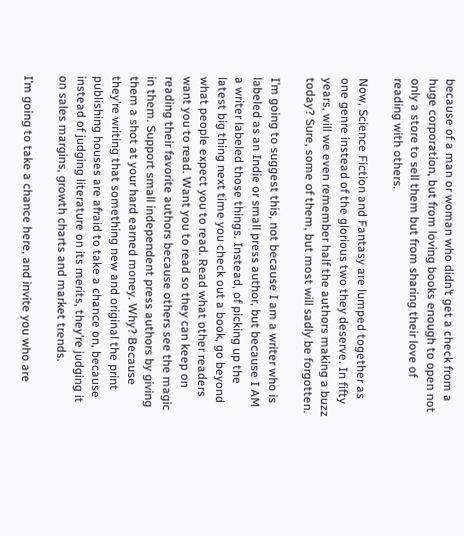because of a man or woman who didn’t get a check from a huge corporation, but from loving books enough to open not only a store to sell them but from sharing their love of reading with others.

Now, Science Fiction and Fantasy are lumped together as one genre instead of the glorious two they deserve. In fifty years, will we even remember half the authors making a buzz today? Sure, some of them, but most will sadly be forgotten.

I’m going to suggest this, not because I am a writer who is labeled as an Indie or small press author, but because I AM a writer labeled those things. Instead, of picking up the latest big thing next time you check out a book, go beyond what people expect you to read. Read what other readers want you to read. Want you to read so they can keep on reading their favorite authors because others see the magic in them. Support small independent press authors by giving them a shot at your hard earned money. Why? Because they’re writing that something new and original the print publishing houses are afraid to take a chance on, because instead of judging literature on its merits, they’re judging it on sales margins, growth charts and market trends.

I’m going to take a chance here, and invite you who are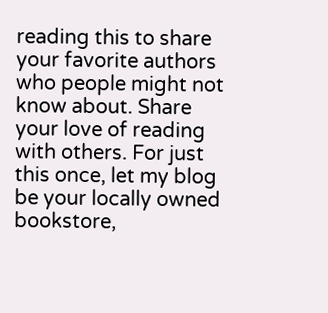reading this to share your favorite authors who people might not know about. Share your love of reading with others. For just this once, let my blog be your locally owned bookstore,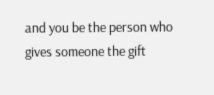and you be the person who gives someone the gift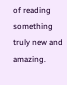of reading something truly new and amazing.